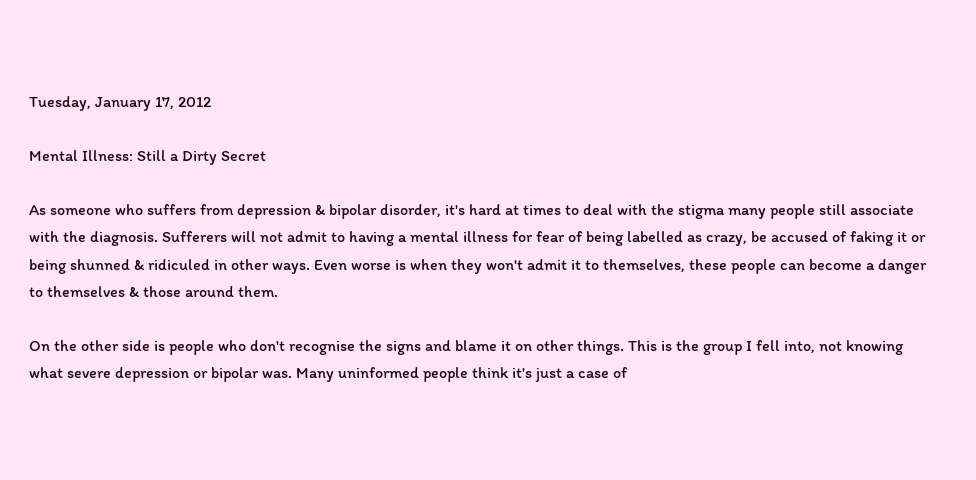Tuesday, January 17, 2012

Mental Illness: Still a Dirty Secret

As someone who suffers from depression & bipolar disorder, it's hard at times to deal with the stigma many people still associate with the diagnosis. Sufferers will not admit to having a mental illness for fear of being labelled as crazy, be accused of faking it or being shunned & ridiculed in other ways. Even worse is when they won't admit it to themselves, these people can become a danger to themselves & those around them.

On the other side is people who don't recognise the signs and blame it on other things. This is the group I fell into, not knowing what severe depression or bipolar was. Many uninformed people think it's just a case of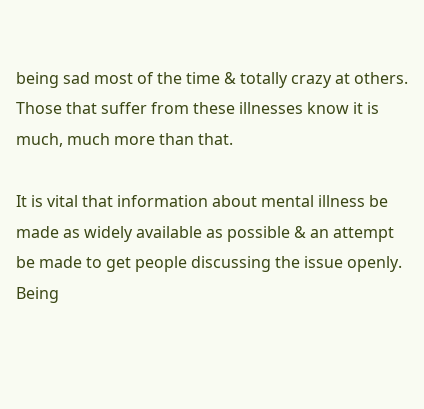being sad most of the time & totally crazy at others. Those that suffer from these illnesses know it is much, much more than that.

It is vital that information about mental illness be made as widely available as possible & an attempt be made to get people discussing the issue openly. Being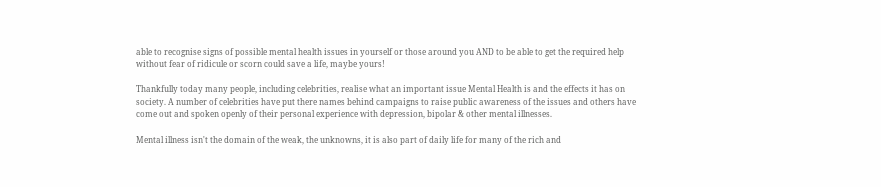able to recognise signs of possible mental health issues in yourself or those around you AND to be able to get the required help without fear of ridicule or scorn could save a life, maybe yours!

Thankfully today many people, including celebrities, realise what an important issue Mental Health is and the effects it has on society. A number of celebrities have put there names behind campaigns to raise public awareness of the issues and others have come out and spoken openly of their personal experience with depression, bipolar & other mental illnesses.

Mental illness isn't the domain of the weak, the unknowns, it is also part of daily life for many of the rich and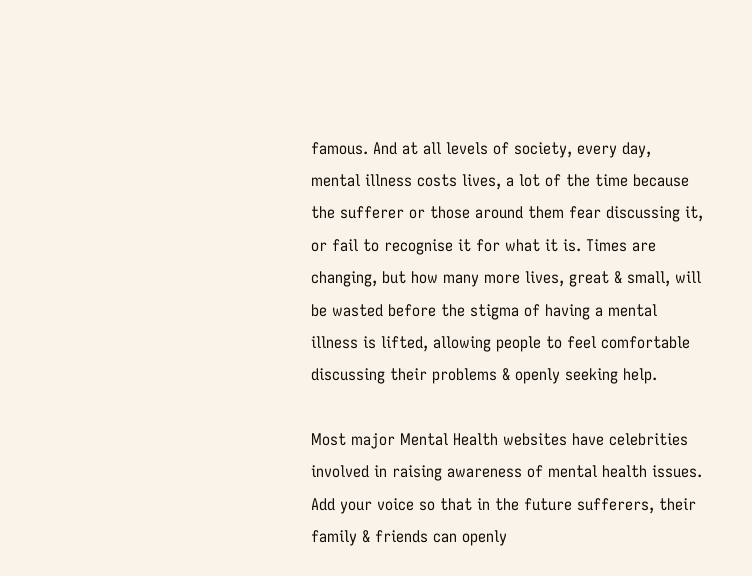famous. And at all levels of society, every day, mental illness costs lives, a lot of the time because the sufferer or those around them fear discussing it, or fail to recognise it for what it is. Times are changing, but how many more lives, great & small, will be wasted before the stigma of having a mental illness is lifted, allowing people to feel comfortable discussing their problems & openly seeking help.

Most major Mental Health websites have celebrities involved in raising awareness of mental health issues. Add your voice so that in the future sufferers, their family & friends can openly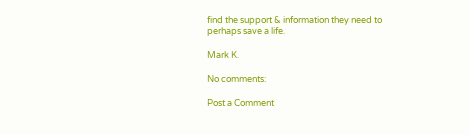find the support & information they need to perhaps save a life.

Mark K.

No comments:

Post a Comment